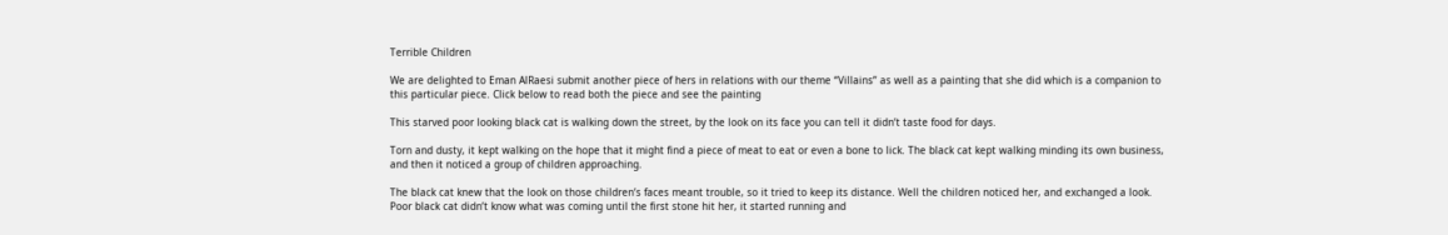Terrible Children

We are delighted to Eman AlRaesi submit another piece of hers in relations with our theme “Villains” as well as a painting that she did which is a companion to this particular piece. Click below to read both the piece and see the painting

This starved poor looking black cat is walking down the street, by the look on its face you can tell it didn’t taste food for days.

Torn and dusty, it kept walking on the hope that it might find a piece of meat to eat or even a bone to lick. The black cat kept walking minding its own business, and then it noticed a group of children approaching.

The black cat knew that the look on those children’s faces meant trouble, so it tried to keep its distance. Well the children noticed her, and exchanged a look. Poor black cat didn’t know what was coming until the first stone hit her, it started running and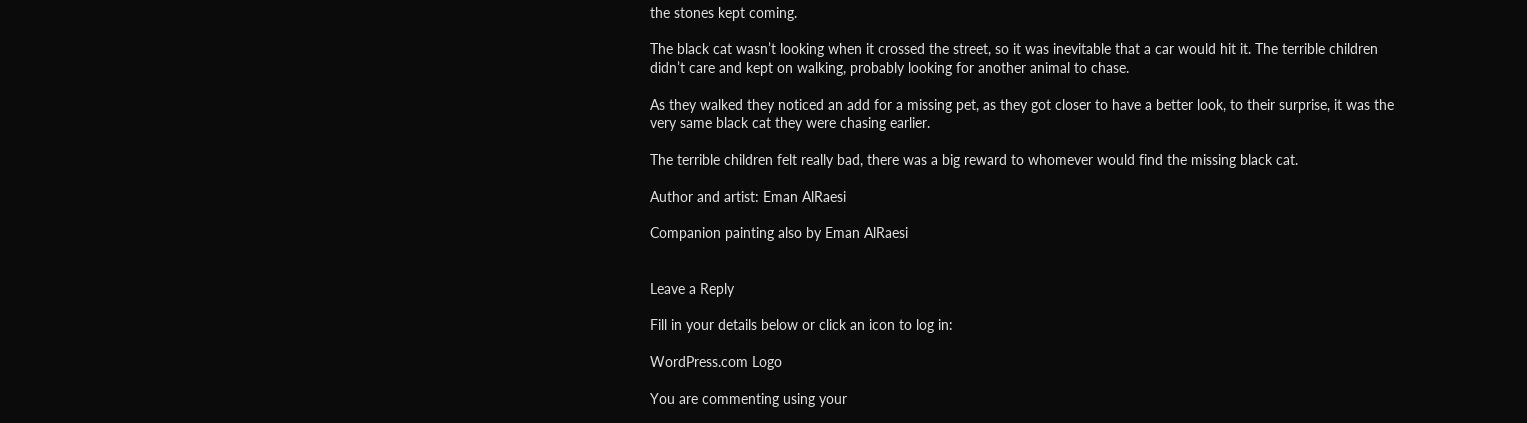the stones kept coming.

The black cat wasn’t looking when it crossed the street, so it was inevitable that a car would hit it. The terrible children didn’t care and kept on walking, probably looking for another animal to chase.

As they walked they noticed an add for a missing pet, as they got closer to have a better look, to their surprise, it was the very same black cat they were chasing earlier.

The terrible children felt really bad, there was a big reward to whomever would find the missing black cat.

Author and artist: Eman AlRaesi

Companion painting also by Eman AlRaesi


Leave a Reply

Fill in your details below or click an icon to log in:

WordPress.com Logo

You are commenting using your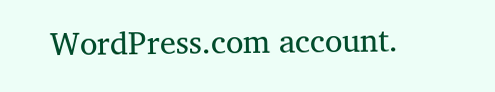WordPress.com account.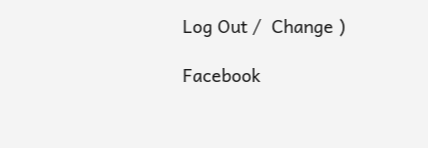Log Out /  Change )

Facebook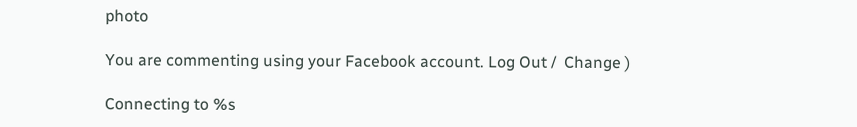photo

You are commenting using your Facebook account. Log Out /  Change )

Connecting to %s